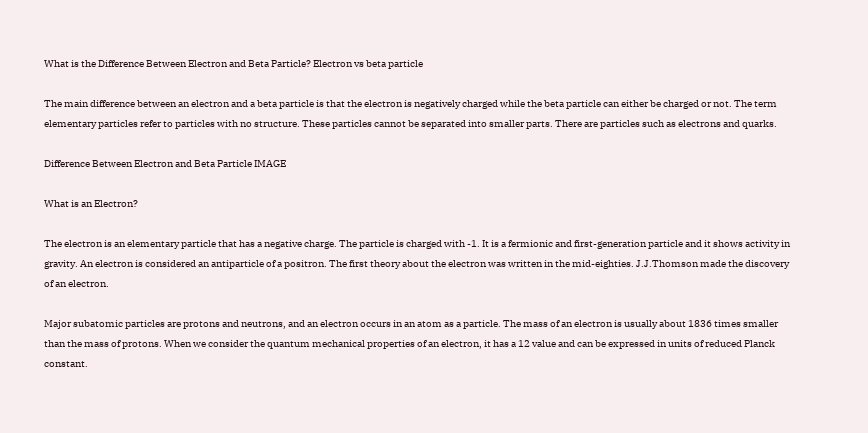What is the Difference Between Electron and Beta Particle? Electron vs beta particle

The main difference between an electron and a beta particle is that the electron is negatively charged while the beta particle can either be charged or not. The term elementary particles refer to particles with no structure. These particles cannot be separated into smaller parts. There are particles such as electrons and quarks.

Difference Between Electron and Beta Particle IMAGE

What is an Electron?

The electron is an elementary particle that has a negative charge. The particle is charged with -1. It is a fermionic and first-generation particle and it shows activity in gravity. An electron is considered an antiparticle of a positron. The first theory about the electron was written in the mid-eighties. J.J.Thomson made the discovery of an electron.

Major subatomic particles are protons and neutrons, and an electron occurs in an atom as a particle. The mass of an electron is usually about 1836 times smaller than the mass of protons. When we consider the quantum mechanical properties of an electron, it has a 12 value and can be expressed in units of reduced Planck constant.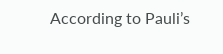According to Pauli’s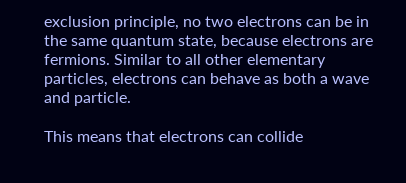exclusion principle, no two electrons can be in the same quantum state, because electrons are fermions. Similar to all other elementary particles, electrons can behave as both a wave and particle.

This means that electrons can collide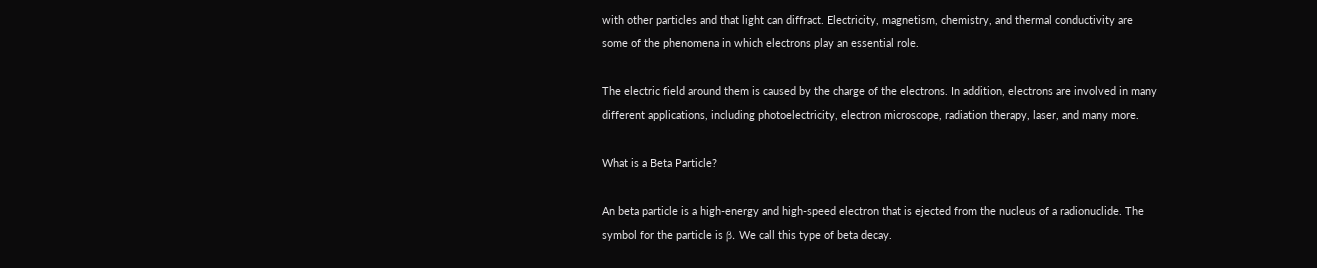with other particles and that light can diffract. Electricity, magnetism, chemistry, and thermal conductivity are some of the phenomena in which electrons play an essential role.

The electric field around them is caused by the charge of the electrons. In addition, electrons are involved in many different applications, including photoelectricity, electron microscope, radiation therapy, laser, and many more.

What is a Beta Particle?

An beta particle is a high-energy and high-speed electron that is ejected from the nucleus of a radionuclide. The symbol for the particle is β. We call this type of beta decay.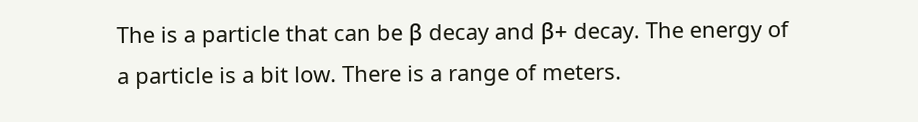The is a particle that can be β decay and β+ decay. The energy of a particle is a bit low. There is a range of meters.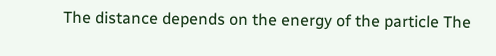The distance depends on the energy of the particle The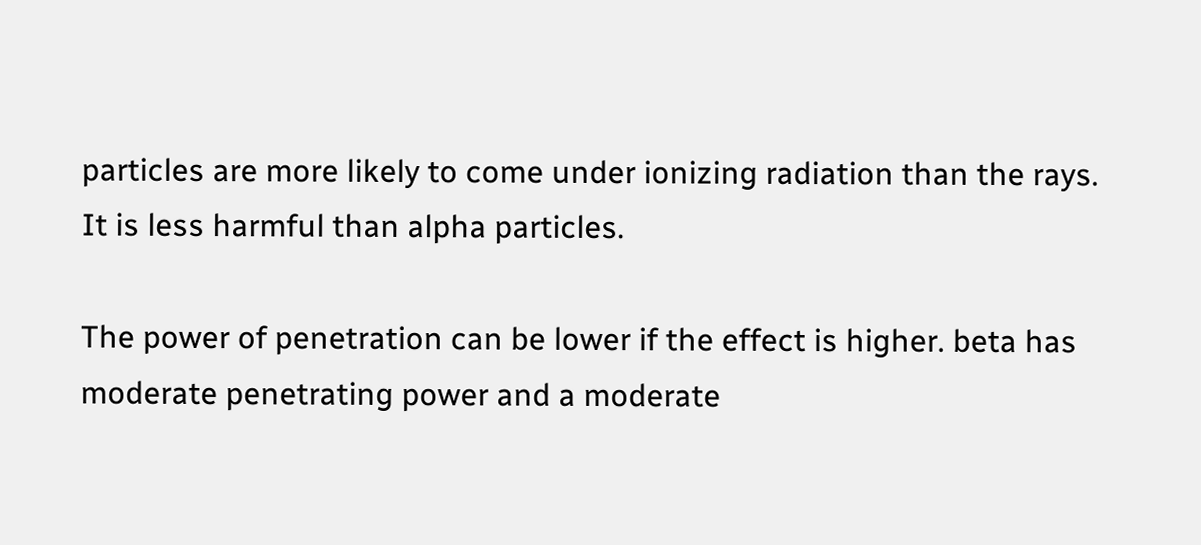particles are more likely to come under ionizing radiation than the rays. It is less harmful than alpha particles.

The power of penetration can be lower if the effect is higher. beta has moderate penetrating power and a moderate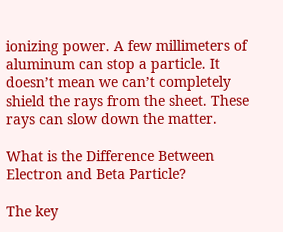ionizing power. A few millimeters of aluminum can stop a particle. It doesn’t mean we can’t completely shield the rays from the sheet. These rays can slow down the matter.

What is the Difference Between Electron and Beta Particle?

The key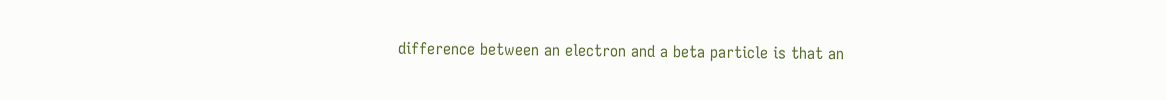difference between an electron and a beta particle is that an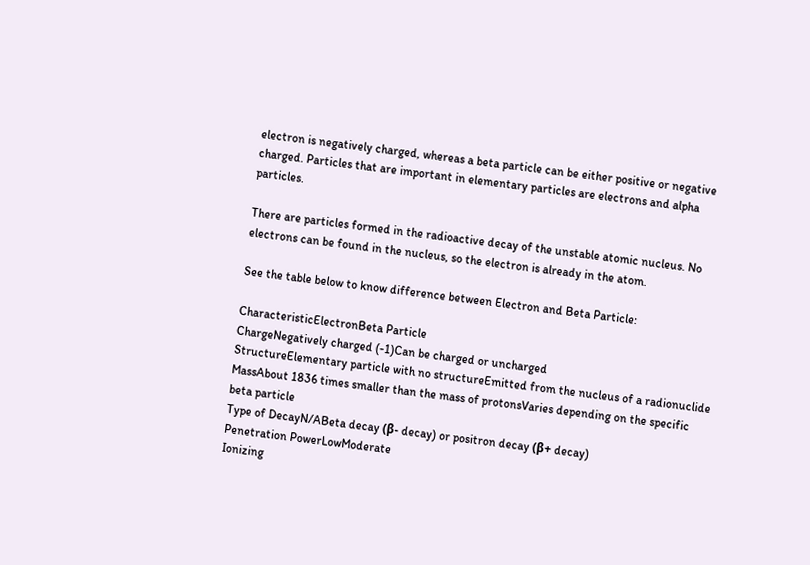electron is negatively charged, whereas a beta particle can be either positive or negative charged. Particles that are important in elementary particles are electrons and alpha particles.

There are particles formed in the radioactive decay of the unstable atomic nucleus. No electrons can be found in the nucleus, so the electron is already in the atom.

See the table below to know difference between Electron and Beta Particle:

CharacteristicElectronBeta Particle
ChargeNegatively charged (-1)Can be charged or uncharged
StructureElementary particle with no structureEmitted from the nucleus of a radionuclide
MassAbout 1836 times smaller than the mass of protonsVaries depending on the specific beta particle
Type of DecayN/ABeta decay (β- decay) or positron decay (β+ decay)
Penetration PowerLowModerate
Ionizing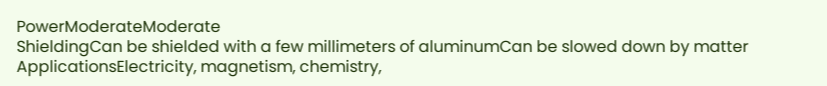PowerModerateModerate
ShieldingCan be shielded with a few millimeters of aluminumCan be slowed down by matter
ApplicationsElectricity, magnetism, chemistry,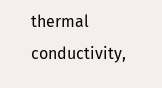thermal conductivity,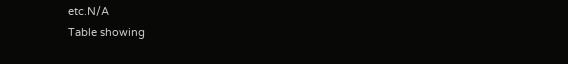etc.N/A
Table showing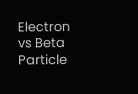Electron vs Beta Particle